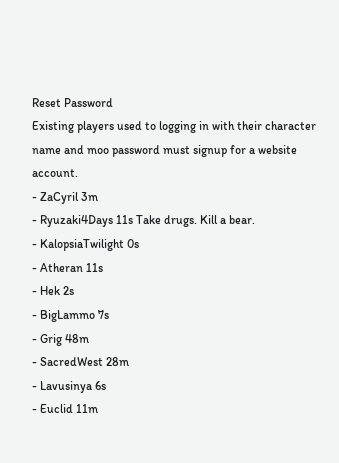Reset Password
Existing players used to logging in with their character name and moo password must signup for a website account.
- ZaCyril 3m
- Ryuzaki4Days 11s Take drugs. Kill a bear.
- KalopsiaTwilight 0s
- Atheran 11s
- Hek 2s
- BigLammo 7s
- Grig 48m
- SacredWest 28m
- Lavusinya 6s
- Euclid 11m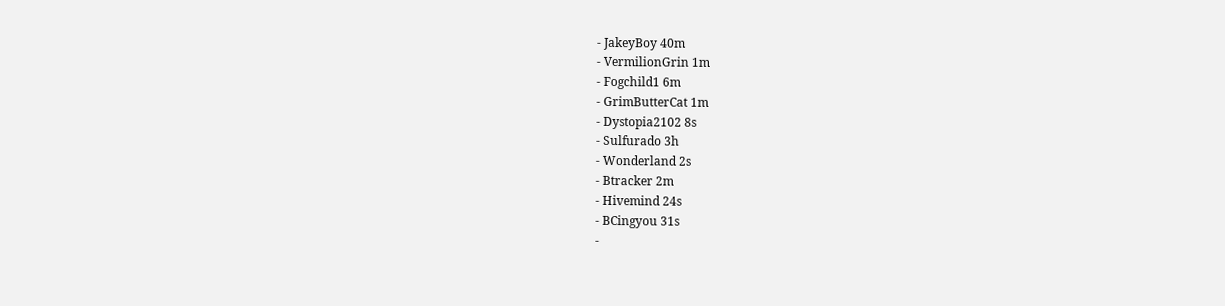- JakeyBoy 40m
- VermilionGrin 1m
- Fogchild1 6m
- GrimButterCat 1m
- Dystopia2102 8s
- Sulfurado 3h
- Wonderland 2s
- Btracker 2m
- Hivemind 24s
- BCingyou 31s
-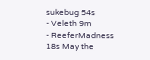sukebug 54s
- Veleth 9m
- ReeferMadness 18s May the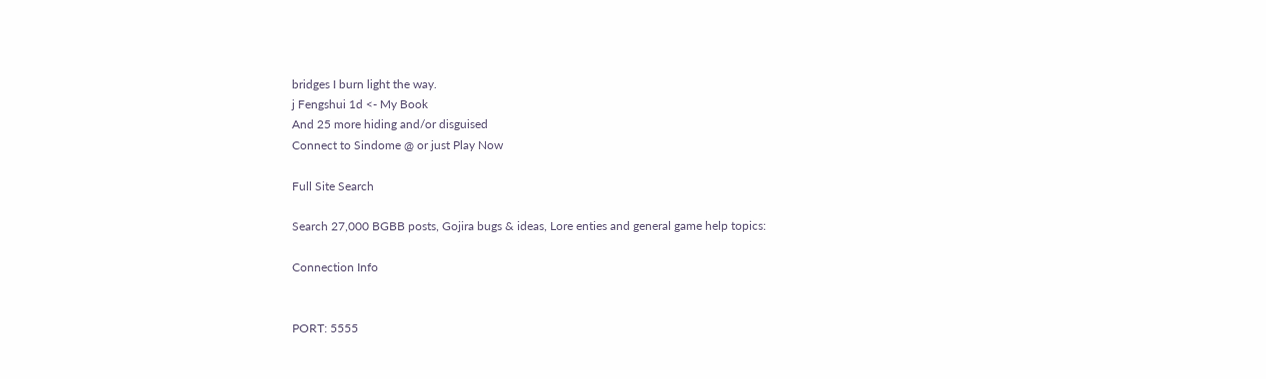bridges I burn light the way.
j Fengshui 1d <- My Book
And 25 more hiding and/or disguised
Connect to Sindome @ or just Play Now

Full Site Search

Search 27,000 BGBB posts, Gojira bugs & ideas, Lore enties and general game help topics:

Connection Info


PORT: 5555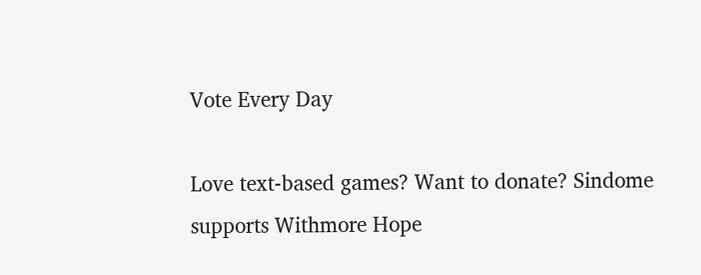Vote Every Day

Love text-based games? Want to donate? Sindome supports Withmore Hope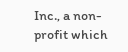Inc., a non-profit which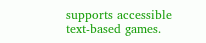supports accessible text-based games.